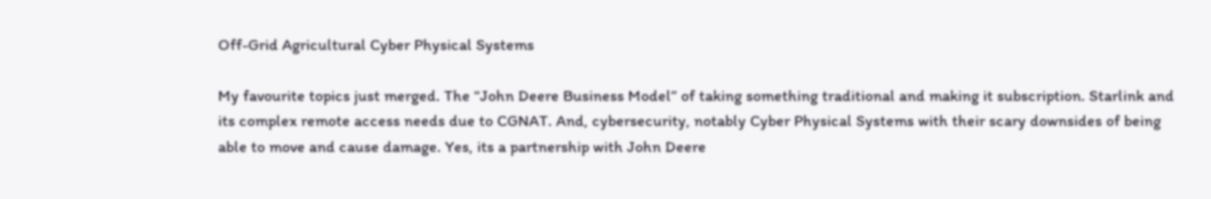Off-Grid Agricultural Cyber Physical Systems

My favourite topics just merged. The “John Deere Business Model” of taking something traditional and making it subscription. Starlink and its complex remote access needs due to CGNAT. And, cybersecurity, notably Cyber Physical Systems with their scary downsides of being able to move and cause damage. Yes, its a partnership with John Deere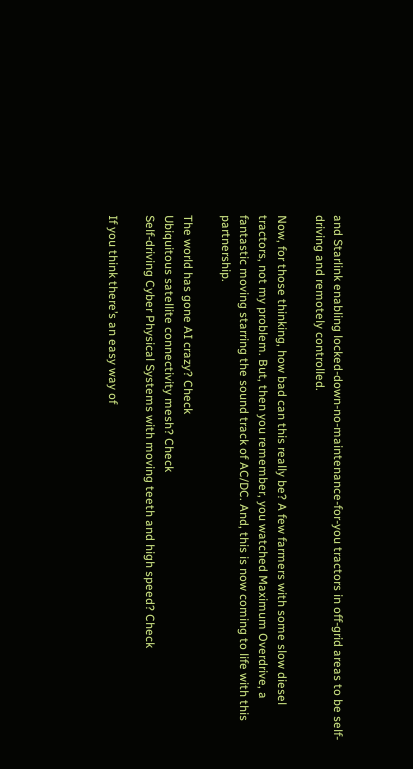and Starlink enabling locked-down-no-maintenance-for-you tractors in off-grid areas to be self-driving and remotely controlled.

Now, for those thinking, how bad can this really be? A few farmers with some slow diesel tractors, not my problem. But, then you remember, you watched Maximum Overdrive, a fantastic moving starring the sound track of AC/DC. And, this is now coming to life with this partnership.

The world has gone AI crazy? Check
Ubiquitous satellite connectivity mesh? Check
Self-driving Cyber Physical Systems with moving teeth and high speed? Check

If you think there’s an easy way of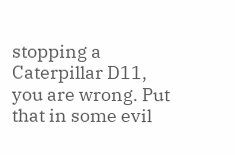stopping a Caterpillar D11, you are wrong. Put that in some evil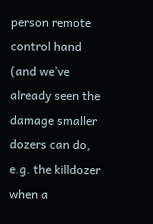person remote control hand (and we’ve already seen the damage smaller dozers can do, e.g. the killdozer when a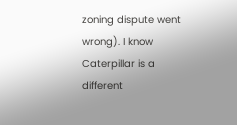zoning dispute went wrong). I know Caterpillar is a different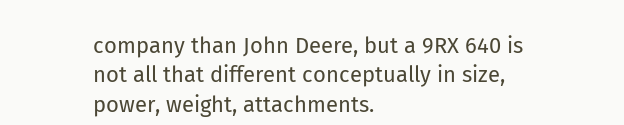company than John Deere, but a 9RX 640 is not all that different conceptually in size, power, weight, attachments.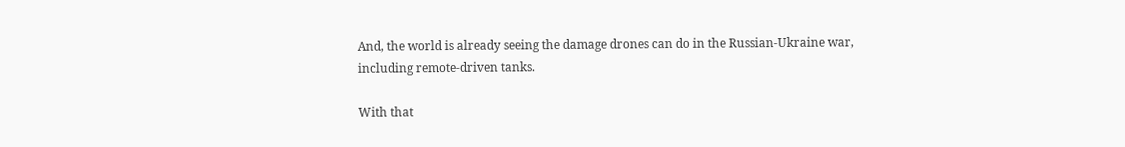And, the world is already seeing the damage drones can do in the Russian-Ukraine war, including remote-driven tanks.

With that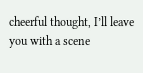cheerful thought, I’ll leave you with a scene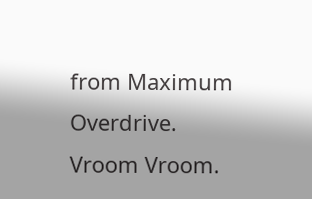from Maximum Overdrive. Vroom Vroom.